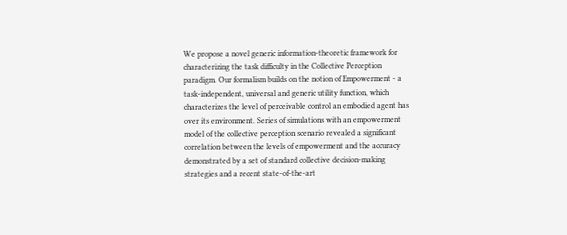We propose a novel generic information-theoretic framework for characterizing the task difficulty in the Collective Perception paradigm. Our formalism builds on the notion of Empowerment - a task-independent, universal and generic utility function, which characterizes the level of perceivable control an embodied agent has over its environment. Series of simulations with an empowerment model of the collective perception scenario revealed a significant correlation between the levels of empowerment and the accuracy demonstrated by a set of standard collective decision-making strategies and a recent state-of-the-art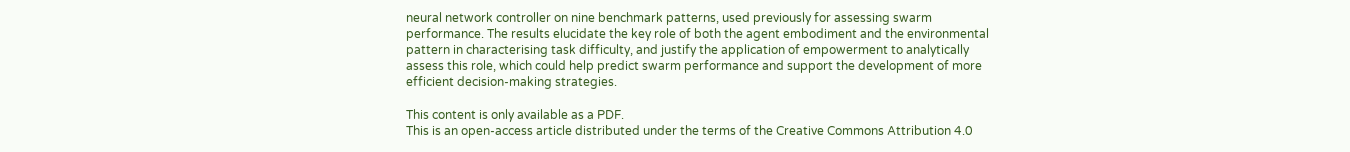neural network controller on nine benchmark patterns, used previously for assessing swarm performance. The results elucidate the key role of both the agent embodiment and the environmental pattern in characterising task difficulty, and justify the application of empowerment to analytically assess this role, which could help predict swarm performance and support the development of more efficient decision-making strategies.

This content is only available as a PDF.
This is an open-access article distributed under the terms of the Creative Commons Attribution 4.0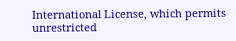International License, which permits unrestricted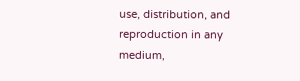use, distribution, and reproduction in any medium,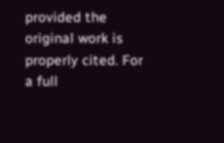provided the original work is properly cited. For a full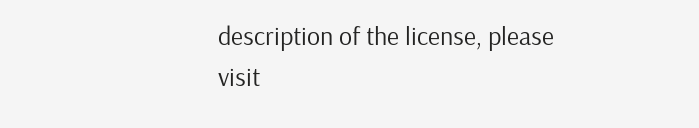description of the license, please visit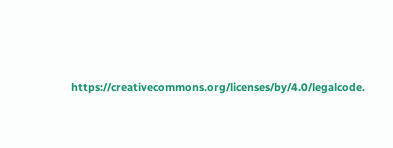https://creativecommons.org/licenses/by/4.0/legalcode.